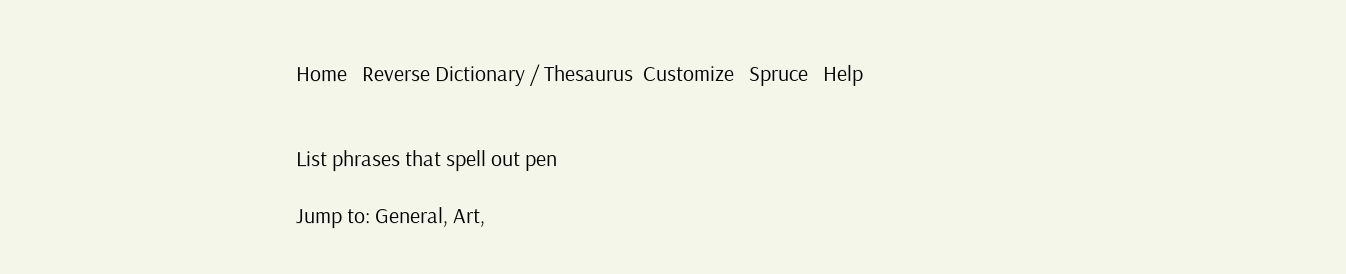Home   Reverse Dictionary / Thesaurus  Customize   Spruce   Help


List phrases that spell out pen

Jump to: General, Art,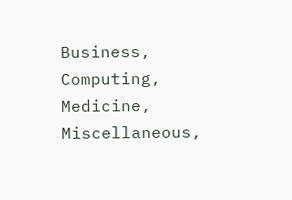Business, Computing, Medicine, Miscellaneous,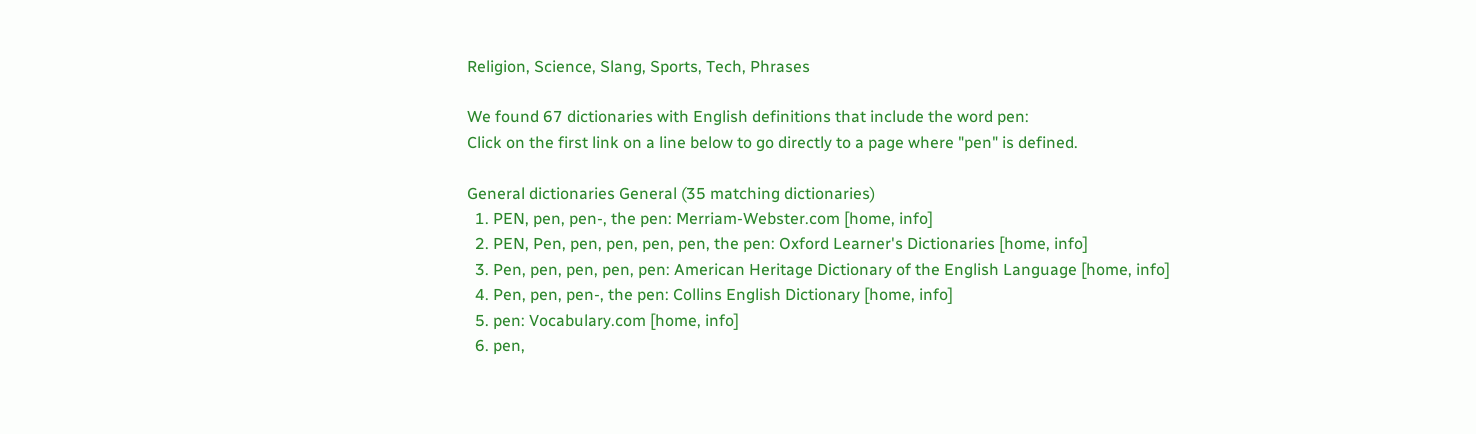Religion, Science, Slang, Sports, Tech, Phrases

We found 67 dictionaries with English definitions that include the word pen:
Click on the first link on a line below to go directly to a page where "pen" is defined.

General dictionaries General (35 matching dictionaries)
  1. PEN, pen, pen-, the pen: Merriam-Webster.com [home, info]
  2. PEN, Pen, pen, pen, pen, pen, the pen: Oxford Learner's Dictionaries [home, info]
  3. Pen, pen, pen, pen, pen: American Heritage Dictionary of the English Language [home, info]
  4. Pen, pen, pen-, the pen: Collins English Dictionary [home, info]
  5. pen: Vocabulary.com [home, info]
  6. pen,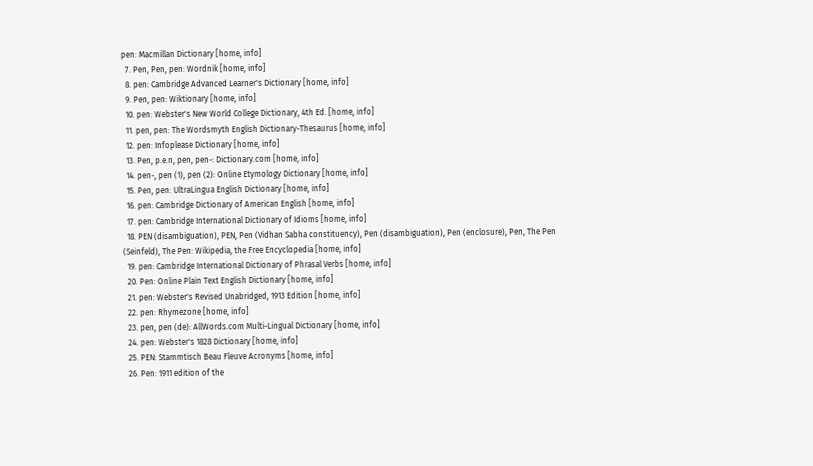pen: Macmillan Dictionary [home, info]
  7. Pen, Pen, pen: Wordnik [home, info]
  8. pen: Cambridge Advanced Learner's Dictionary [home, info]
  9. Pen, pen: Wiktionary [home, info]
  10. pen: Webster's New World College Dictionary, 4th Ed. [home, info]
  11. pen, pen: The Wordsmyth English Dictionary-Thesaurus [home, info]
  12. pen: Infoplease Dictionary [home, info]
  13. Pen, p.e.n, pen, pen-: Dictionary.com [home, info]
  14. pen-, pen (1), pen (2): Online Etymology Dictionary [home, info]
  15. Pen, pen: UltraLingua English Dictionary [home, info]
  16. pen: Cambridge Dictionary of American English [home, info]
  17. pen: Cambridge International Dictionary of Idioms [home, info]
  18. PEN (disambiguation), PEN, Pen (Vidhan Sabha constituency), Pen (disambiguation), Pen (enclosure), Pen, The Pen (Seinfeld), The Pen: Wikipedia, the Free Encyclopedia [home, info]
  19. pen: Cambridge International Dictionary of Phrasal Verbs [home, info]
  20. Pen: Online Plain Text English Dictionary [home, info]
  21. pen: Webster's Revised Unabridged, 1913 Edition [home, info]
  22. pen: Rhymezone [home, info]
  23. pen, pen (de): AllWords.com Multi-Lingual Dictionary [home, info]
  24. pen: Webster's 1828 Dictionary [home, info]
  25. PEN: Stammtisch Beau Fleuve Acronyms [home, info]
  26. Pen: 1911 edition of the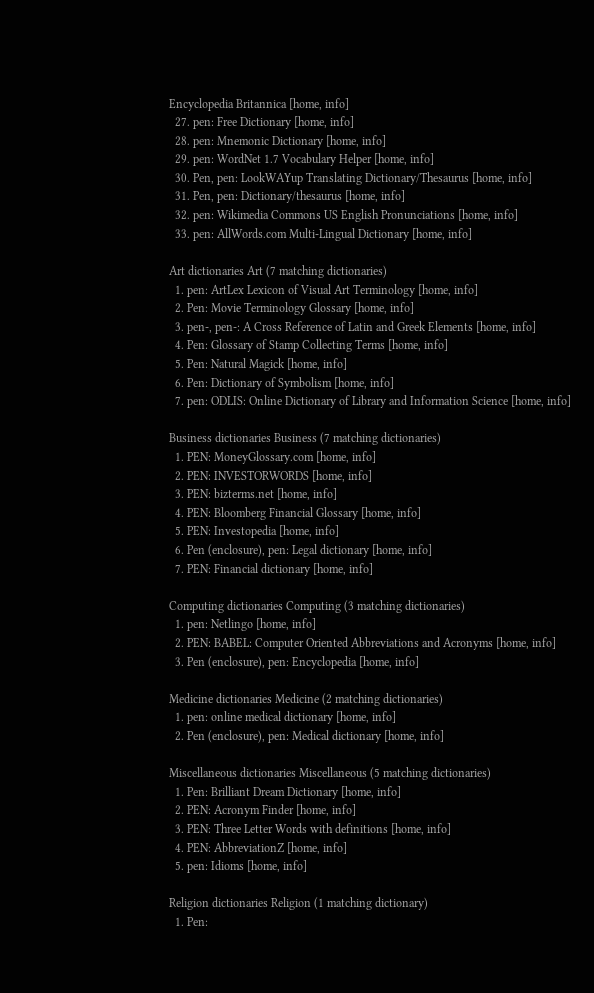Encyclopedia Britannica [home, info]
  27. pen: Free Dictionary [home, info]
  28. pen: Mnemonic Dictionary [home, info]
  29. pen: WordNet 1.7 Vocabulary Helper [home, info]
  30. Pen, pen: LookWAYup Translating Dictionary/Thesaurus [home, info]
  31. Pen, pen: Dictionary/thesaurus [home, info]
  32. pen: Wikimedia Commons US English Pronunciations [home, info]
  33. pen: AllWords.com Multi-Lingual Dictionary [home, info]

Art dictionaries Art (7 matching dictionaries)
  1. pen: ArtLex Lexicon of Visual Art Terminology [home, info]
  2. Pen: Movie Terminology Glossary [home, info]
  3. pen-, pen-: A Cross Reference of Latin and Greek Elements [home, info]
  4. Pen: Glossary of Stamp Collecting Terms [home, info]
  5. Pen: Natural Magick [home, info]
  6. Pen: Dictionary of Symbolism [home, info]
  7. pen: ODLIS: Online Dictionary of Library and Information Science [home, info]

Business dictionaries Business (7 matching dictionaries)
  1. PEN: MoneyGlossary.com [home, info]
  2. PEN: INVESTORWORDS [home, info]
  3. PEN: bizterms.net [home, info]
  4. PEN: Bloomberg Financial Glossary [home, info]
  5. PEN: Investopedia [home, info]
  6. Pen (enclosure), pen: Legal dictionary [home, info]
  7. PEN: Financial dictionary [home, info]

Computing dictionaries Computing (3 matching dictionaries)
  1. pen: Netlingo [home, info]
  2. PEN: BABEL: Computer Oriented Abbreviations and Acronyms [home, info]
  3. Pen (enclosure), pen: Encyclopedia [home, info]

Medicine dictionaries Medicine (2 matching dictionaries)
  1. pen: online medical dictionary [home, info]
  2. Pen (enclosure), pen: Medical dictionary [home, info]

Miscellaneous dictionaries Miscellaneous (5 matching dictionaries)
  1. Pen: Brilliant Dream Dictionary [home, info]
  2. PEN: Acronym Finder [home, info]
  3. PEN: Three Letter Words with definitions [home, info]
  4. PEN: AbbreviationZ [home, info]
  5. pen: Idioms [home, info]

Religion dictionaries Religion (1 matching dictionary)
  1. Pen: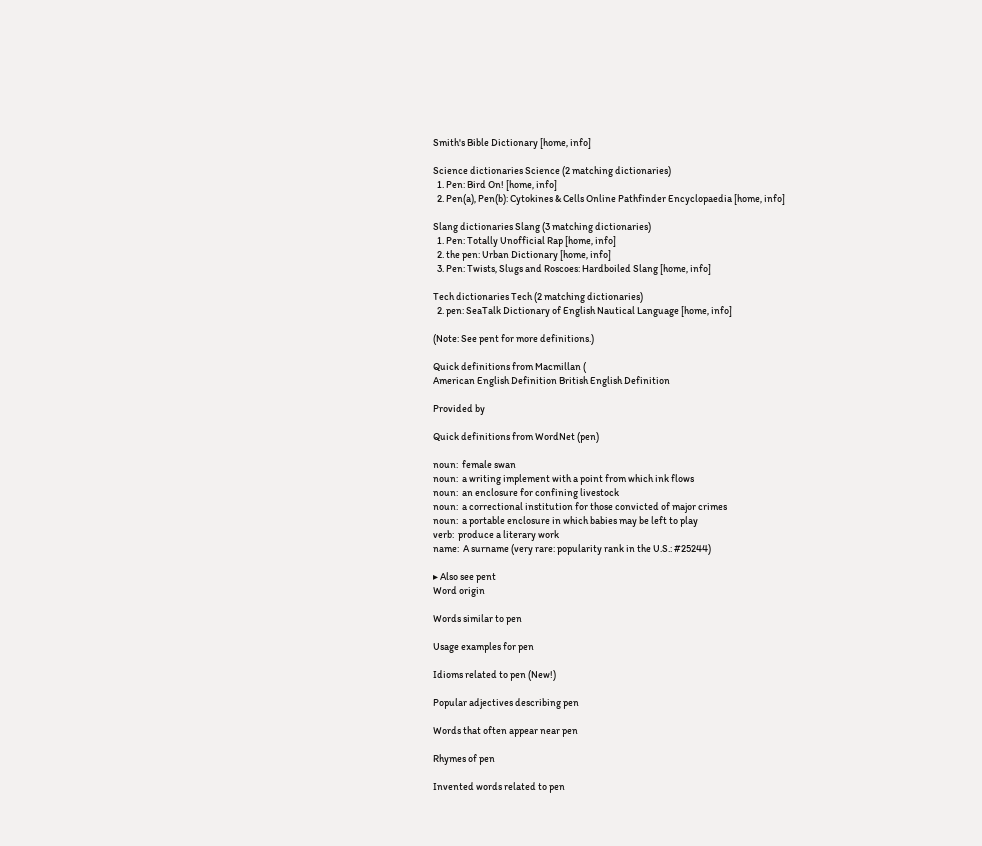Smith's Bible Dictionary [home, info]

Science dictionaries Science (2 matching dictionaries)
  1. Pen: Bird On! [home, info]
  2. Pen(a), Pen(b): Cytokines & Cells Online Pathfinder Encyclopaedia [home, info]

Slang dictionaries Slang (3 matching dictionaries)
  1. Pen: Totally Unofficial Rap [home, info]
  2. the pen: Urban Dictionary [home, info]
  3. Pen: Twists, Slugs and Roscoes: Hardboiled Slang [home, info]

Tech dictionaries Tech (2 matching dictionaries)
  2. pen: SeaTalk Dictionary of English Nautical Language [home, info]

(Note: See pent for more definitions.)

Quick definitions from Macmillan (
American English Definition British English Definition

Provided by

Quick definitions from WordNet (pen)

noun:  female swan
noun:  a writing implement with a point from which ink flows
noun:  an enclosure for confining livestock
noun:  a correctional institution for those convicted of major crimes
noun:  a portable enclosure in which babies may be left to play
verb:  produce a literary work
name:  A surname (very rare: popularity rank in the U.S.: #25244)

▸ Also see pent
Word origin

Words similar to pen

Usage examples for pen

Idioms related to pen (New!)

Popular adjectives describing pen

Words that often appear near pen

Rhymes of pen

Invented words related to pen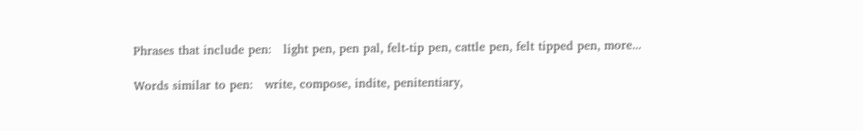Phrases that include pen:   light pen, pen pal, felt-tip pen, cattle pen, felt tipped pen, more...

Words similar to pen:   write, compose, indite, penitentiary,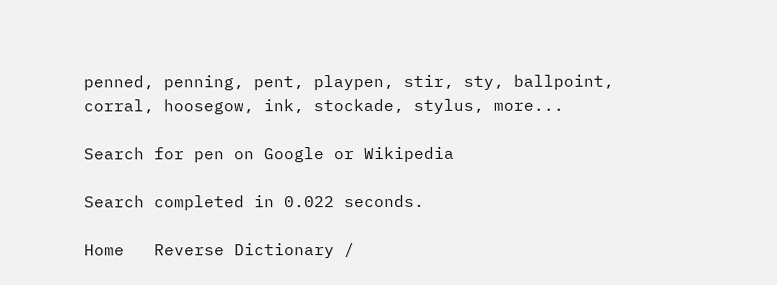penned, penning, pent, playpen, stir, sty, ballpoint, corral, hoosegow, ink, stockade, stylus, more...

Search for pen on Google or Wikipedia

Search completed in 0.022 seconds.

Home   Reverse Dictionary /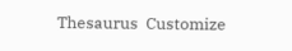Thesaurus  Customize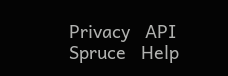Privacy   API   Spruce   Help